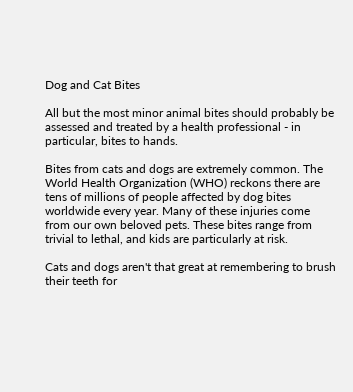Dog and Cat Bites

All but the most minor animal bites should probably be assessed and treated by a health professional - in particular, bites to hands.

Bites from cats and dogs are extremely common. The World Health Organization (WHO) reckons there are tens of millions of people affected by dog bites worldwide every year. Many of these injuries come from our own beloved pets. These bites range from trivial to lethal, and kids are particularly at risk.

Cats and dogs aren't that great at remembering to brush their teeth for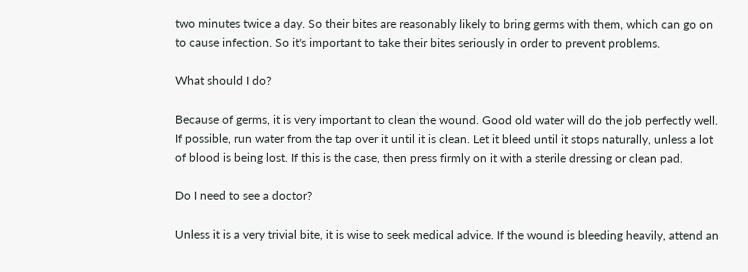two minutes twice a day. So their bites are reasonably likely to bring germs with them, which can go on to cause infection. So it's important to take their bites seriously in order to prevent problems.

What should I do?

Because of germs, it is very important to clean the wound. Good old water will do the job perfectly well. If possible, run water from the tap over it until it is clean. Let it bleed until it stops naturally, unless a lot of blood is being lost. If this is the case, then press firmly on it with a sterile dressing or clean pad.

Do I need to see a doctor?

Unless it is a very trivial bite, it is wise to seek medical advice. If the wound is bleeding heavily, attend an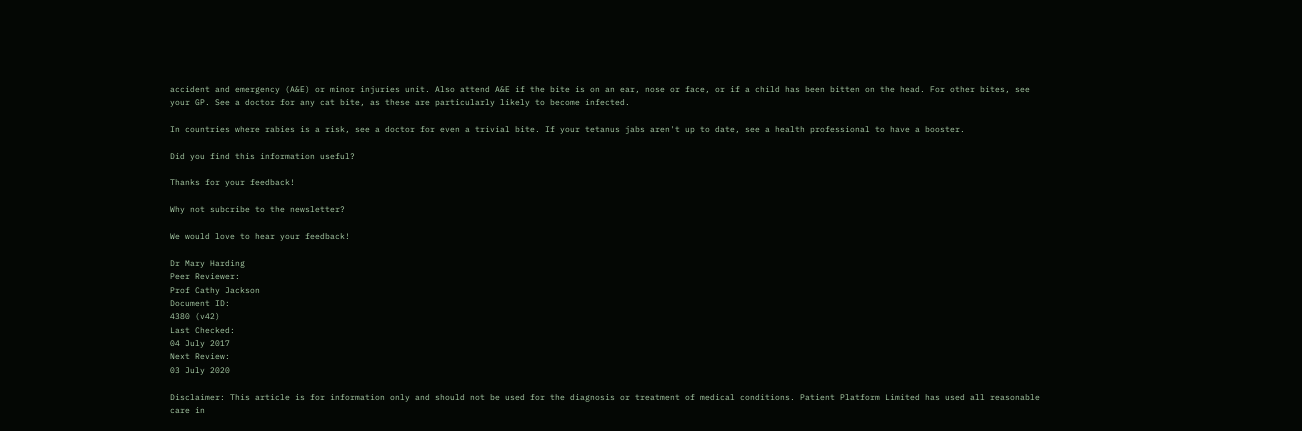accident and emergency (A&E) or minor injuries unit. Also attend A&E if the bite is on an ear, nose or face, or if a child has been bitten on the head. For other bites, see your GP. See a doctor for any cat bite, as these are particularly likely to become infected.

In countries where rabies is a risk, see a doctor for even a trivial bite. If your tetanus jabs aren't up to date, see a health professional to have a booster.

Did you find this information useful?

Thanks for your feedback!

Why not subcribe to the newsletter?

We would love to hear your feedback!

Dr Mary Harding
Peer Reviewer:
Prof Cathy Jackson
Document ID:
4380 (v42)
Last Checked:
04 July 2017
Next Review:
03 July 2020

Disclaimer: This article is for information only and should not be used for the diagnosis or treatment of medical conditions. Patient Platform Limited has used all reasonable care in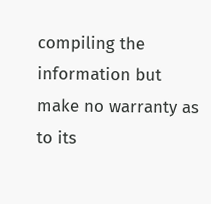compiling the information but make no warranty as to its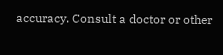accuracy. Consult a doctor or other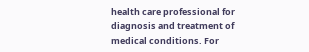health care professional for diagnosis and treatment of medical conditions. For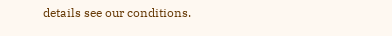details see our conditions.